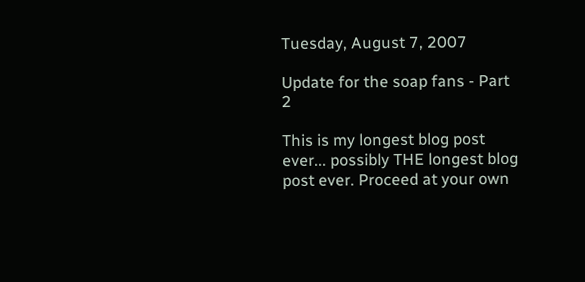Tuesday, August 7, 2007

Update for the soap fans - Part 2

This is my longest blog post ever... possibly THE longest blog post ever. Proceed at your own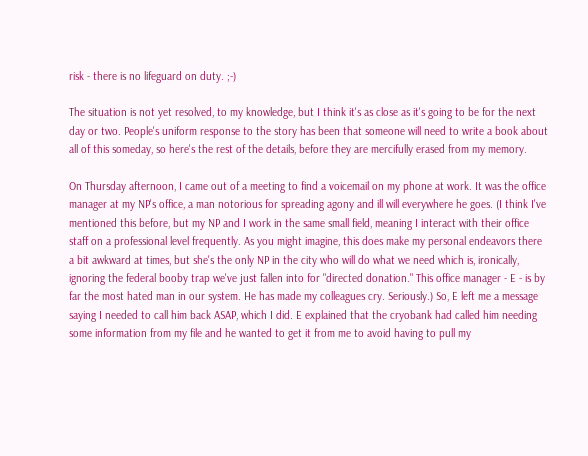risk - there is no lifeguard on duty. ;-)

The situation is not yet resolved, to my knowledge, but I think it's as close as it's going to be for the next day or two. People's uniform response to the story has been that someone will need to write a book about all of this someday, so here's the rest of the details, before they are mercifully erased from my memory.

On Thursday afternoon, I came out of a meeting to find a voicemail on my phone at work. It was the office manager at my NP's office, a man notorious for spreading agony and ill will everywhere he goes. (I think I've mentioned this before, but my NP and I work in the same small field, meaning I interact with their office staff on a professional level frequently. As you might imagine, this does make my personal endeavors there a bit awkward at times, but she's the only NP in the city who will do what we need which is, ironically, ignoring the federal booby trap we've just fallen into for "directed donation." This office manager - E - is by far the most hated man in our system. He has made my colleagues cry. Seriously.) So, E left me a message saying I needed to call him back ASAP, which I did. E explained that the cryobank had called him needing some information from my file and he wanted to get it from me to avoid having to pull my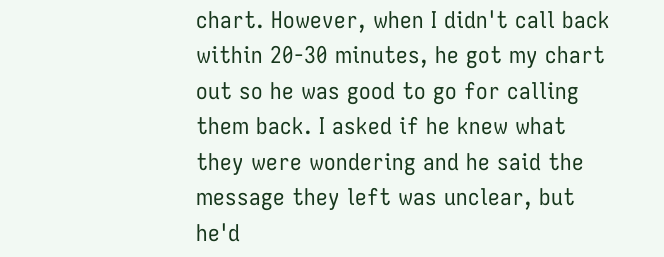chart. However, when I didn't call back within 20-30 minutes, he got my chart out so he was good to go for calling them back. I asked if he knew what they were wondering and he said the message they left was unclear, but he'd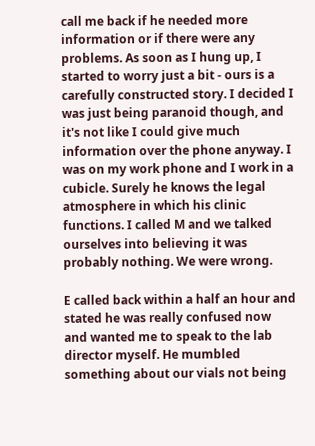call me back if he needed more information or if there were any problems. As soon as I hung up, I started to worry just a bit - ours is a carefully constructed story. I decided I was just being paranoid though, and it's not like I could give much information over the phone anyway. I was on my work phone and I work in a cubicle. Surely he knows the legal atmosphere in which his clinic functions. I called M and we talked ourselves into believing it was probably nothing. We were wrong.

E called back within a half an hour and stated he was really confused now and wanted me to speak to the lab director myself. He mumbled something about our vials not being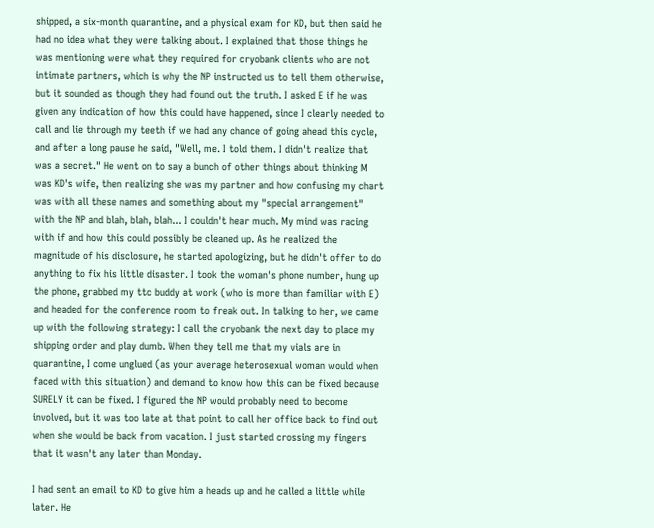shipped, a six-month quarantine, and a physical exam for KD, but then said he had no idea what they were talking about. I explained that those things he was mentioning were what they required for cryobank clients who are not intimate partners, which is why the NP instructed us to tell them otherwise, but it sounded as though they had found out the truth. I asked E if he was given any indication of how this could have happened, since I clearly needed to call and lie through my teeth if we had any chance of going ahead this cycle, and after a long pause he said, "Well, me. I told them. I didn't realize that was a secret." He went on to say a bunch of other things about thinking M was KD's wife, then realizing she was my partner and how confusing my chart was with all these names and something about my "special arrangement" with the NP and blah, blah, blah... I couldn't hear much. My mind was racing with if and how this could possibly be cleaned up. As he realized the magnitude of his disclosure, he started apologizing, but he didn't offer to do anything to fix his little disaster. I took the woman's phone number, hung up the phone, grabbed my ttc buddy at work (who is more than familiar with E) and headed for the conference room to freak out. In talking to her, we came up with the following strategy: I call the cryobank the next day to place my shipping order and play dumb. When they tell me that my vials are in quarantine, I come unglued (as your average heterosexual woman would when faced with this situation) and demand to know how this can be fixed because SURELY it can be fixed. I figured the NP would probably need to become involved, but it was too late at that point to call her office back to find out when she would be back from vacation. I just started crossing my fingers that it wasn't any later than Monday.

I had sent an email to KD to give him a heads up and he called a little while later. He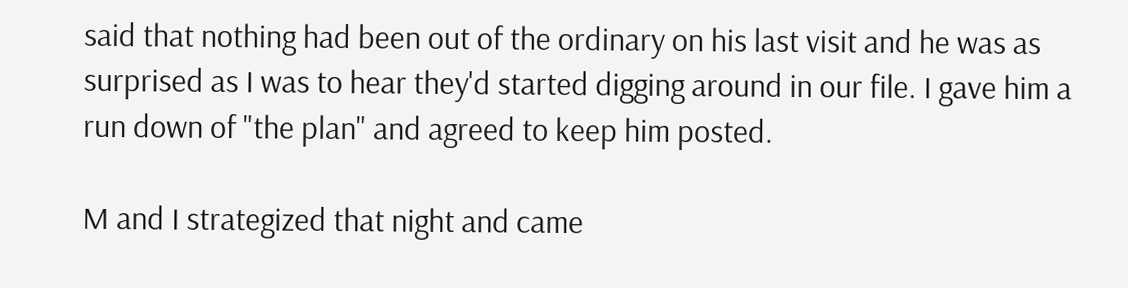said that nothing had been out of the ordinary on his last visit and he was as surprised as I was to hear they'd started digging around in our file. I gave him a run down of "the plan" and agreed to keep him posted.

M and I strategized that night and came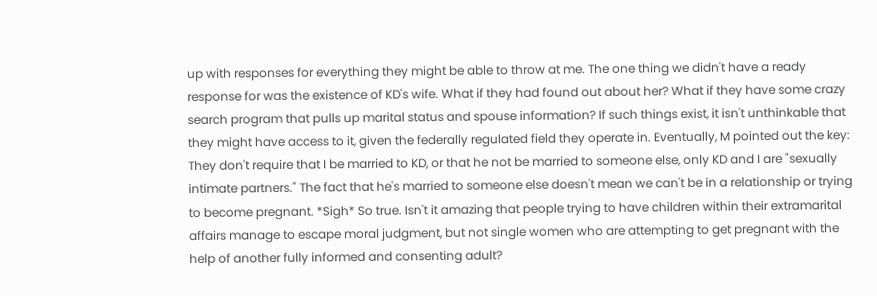up with responses for everything they might be able to throw at me. The one thing we didn't have a ready response for was the existence of KD's wife. What if they had found out about her? What if they have some crazy search program that pulls up marital status and spouse information? If such things exist, it isn't unthinkable that they might have access to it, given the federally regulated field they operate in. Eventually, M pointed out the key: They don't require that I be married to KD, or that he not be married to someone else, only KD and I are "sexually intimate partners." The fact that he's married to someone else doesn't mean we can't be in a relationship or trying to become pregnant. *Sigh* So true. Isn't it amazing that people trying to have children within their extramarital affairs manage to escape moral judgment, but not single women who are attempting to get pregnant with the help of another fully informed and consenting adult?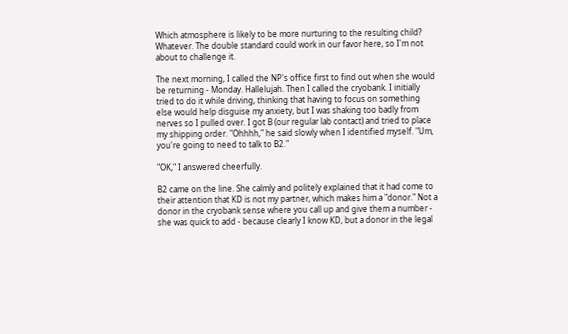Which atmosphere is likely to be more nurturing to the resulting child? Whatever. The double standard could work in our favor here, so I'm not about to challenge it.

The next morning, I called the NP's office first to find out when she would be returning - Monday. Hallelujah. Then I called the cryobank. I initially tried to do it while driving, thinking that having to focus on something else would help disguise my anxiety, but I was shaking too badly from nerves so I pulled over. I got B (our regular lab contact) and tried to place my shipping order. "Ohhhh," he said slowly when I identified myself. "Um, you're going to need to talk to B2."

"OK," I answered cheerfully.

B2 came on the line. She calmly and politely explained that it had come to their attention that KD is not my partner, which makes him a "donor." Not a donor in the cryobank sense where you call up and give them a number - she was quick to add - because clearly I know KD, but a donor in the legal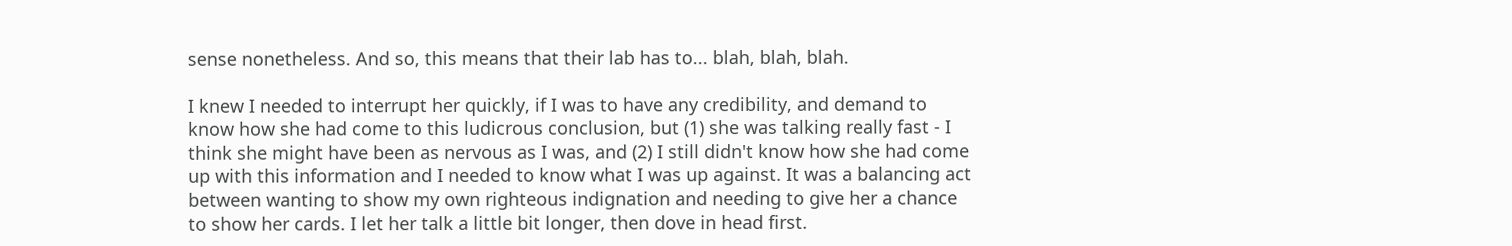sense nonetheless. And so, this means that their lab has to... blah, blah, blah.

I knew I needed to interrupt her quickly, if I was to have any credibility, and demand to know how she had come to this ludicrous conclusion, but (1) she was talking really fast - I think she might have been as nervous as I was, and (2) I still didn't know how she had come up with this information and I needed to know what I was up against. It was a balancing act between wanting to show my own righteous indignation and needing to give her a chance to show her cards. I let her talk a little bit longer, then dove in head first.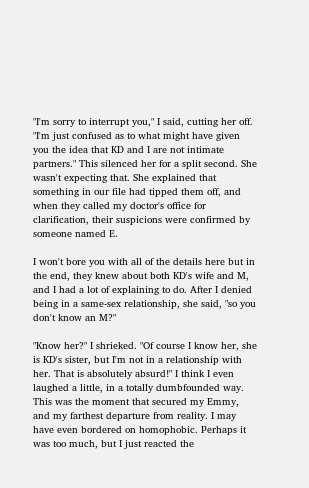"I'm sorry to interrupt you," I said, cutting her off. "I'm just confused as to what might have given you the idea that KD and I are not intimate partners." This silenced her for a split second. She wasn't expecting that. She explained that something in our file had tipped them off, and when they called my doctor's office for clarification, their suspicions were confirmed by someone named E.

I won't bore you with all of the details here but in the end, they knew about both KD's wife and M, and I had a lot of explaining to do. After I denied being in a same-sex relationship, she said, "so you don't know an M?"

"Know her?" I shrieked. "Of course I know her, she is KD's sister, but I'm not in a relationship with her. That is absolutely absurd!" I think I even laughed a little, in a totally dumbfounded way. This was the moment that secured my Emmy, and my farthest departure from reality. I may have even bordered on homophobic. Perhaps it was too much, but I just reacted the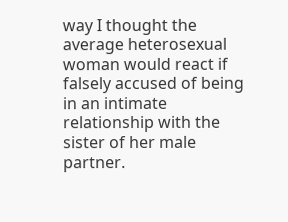way I thought the average heterosexual woman would react if falsely accused of being in an intimate relationship with the sister of her male partner.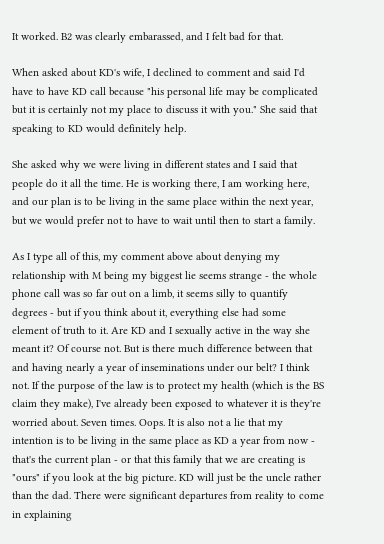It worked. B2 was clearly embarassed, and I felt bad for that.

When asked about KD's wife, I declined to comment and said I'd have to have KD call because "his personal life may be complicated but it is certainly not my place to discuss it with you." She said that speaking to KD would definitely help.

She asked why we were living in different states and I said that people do it all the time. He is working there, I am working here, and our plan is to be living in the same place within the next year, but we would prefer not to have to wait until then to start a family.

As I type all of this, my comment above about denying my relationship with M being my biggest lie seems strange - the whole phone call was so far out on a limb, it seems silly to quantify degrees - but if you think about it, everything else had some element of truth to it. Are KD and I sexually active in the way she meant it? Of course not. But is there much difference between that and having nearly a year of inseminations under our belt? I think not. If the purpose of the law is to protect my health (which is the BS claim they make), I've already been exposed to whatever it is they're worried about. Seven times. Oops. It is also not a lie that my intention is to be living in the same place as KD a year from now - that's the current plan - or that this family that we are creating is "ours" if you look at the big picture. KD will just be the uncle rather than the dad. There were significant departures from reality to come in explaining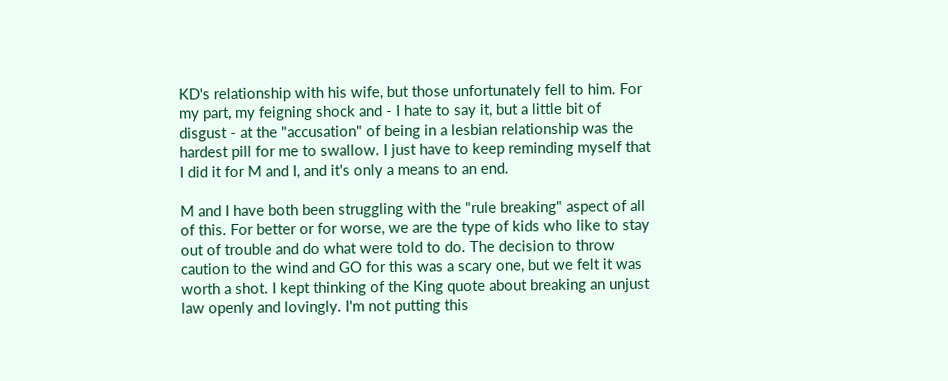KD's relationship with his wife, but those unfortunately fell to him. For my part, my feigning shock and - I hate to say it, but a little bit of disgust - at the "accusation" of being in a lesbian relationship was the hardest pill for me to swallow. I just have to keep reminding myself that I did it for M and I, and it's only a means to an end.

M and I have both been struggling with the "rule breaking" aspect of all of this. For better or for worse, we are the type of kids who like to stay out of trouble and do what were told to do. The decision to throw caution to the wind and GO for this was a scary one, but we felt it was worth a shot. I kept thinking of the King quote about breaking an unjust law openly and lovingly. I'm not putting this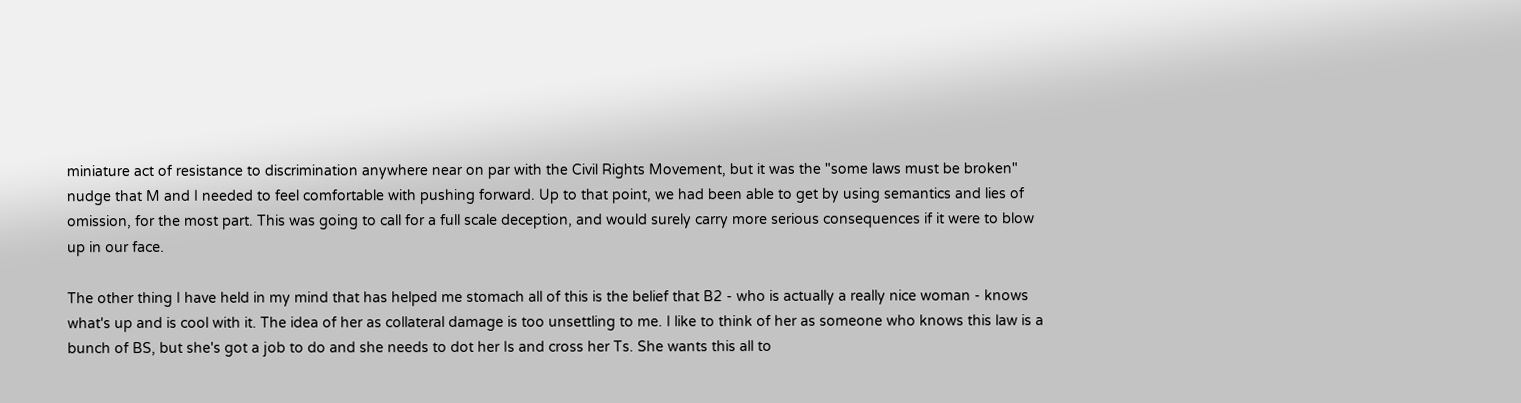miniature act of resistance to discrimination anywhere near on par with the Civil Rights Movement, but it was the "some laws must be broken" nudge that M and I needed to feel comfortable with pushing forward. Up to that point, we had been able to get by using semantics and lies of omission, for the most part. This was going to call for a full scale deception, and would surely carry more serious consequences if it were to blow up in our face.

The other thing I have held in my mind that has helped me stomach all of this is the belief that B2 - who is actually a really nice woman - knows what's up and is cool with it. The idea of her as collateral damage is too unsettling to me. I like to think of her as someone who knows this law is a bunch of BS, but she's got a job to do and she needs to dot her Is and cross her Ts. She wants this all to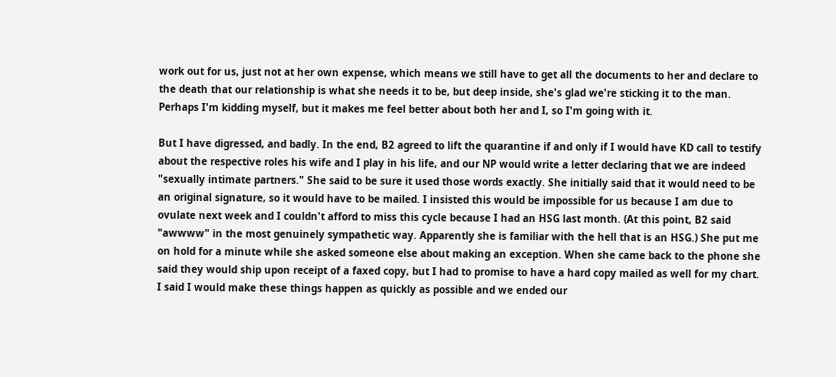work out for us, just not at her own expense, which means we still have to get all the documents to her and declare to the death that our relationship is what she needs it to be, but deep inside, she's glad we're sticking it to the man. Perhaps I'm kidding myself, but it makes me feel better about both her and I, so I'm going with it.

But I have digressed, and badly. In the end, B2 agreed to lift the quarantine if and only if I would have KD call to testify about the respective roles his wife and I play in his life, and our NP would write a letter declaring that we are indeed "sexually intimate partners." She said to be sure it used those words exactly. She initially said that it would need to be an original signature, so it would have to be mailed. I insisted this would be impossible for us because I am due to ovulate next week and I couldn't afford to miss this cycle because I had an HSG last month. (At this point, B2 said "awwww" in the most genuinely sympathetic way. Apparently she is familiar with the hell that is an HSG.) She put me on hold for a minute while she asked someone else about making an exception. When she came back to the phone she said they would ship upon receipt of a faxed copy, but I had to promise to have a hard copy mailed as well for my chart. I said I would make these things happen as quickly as possible and we ended our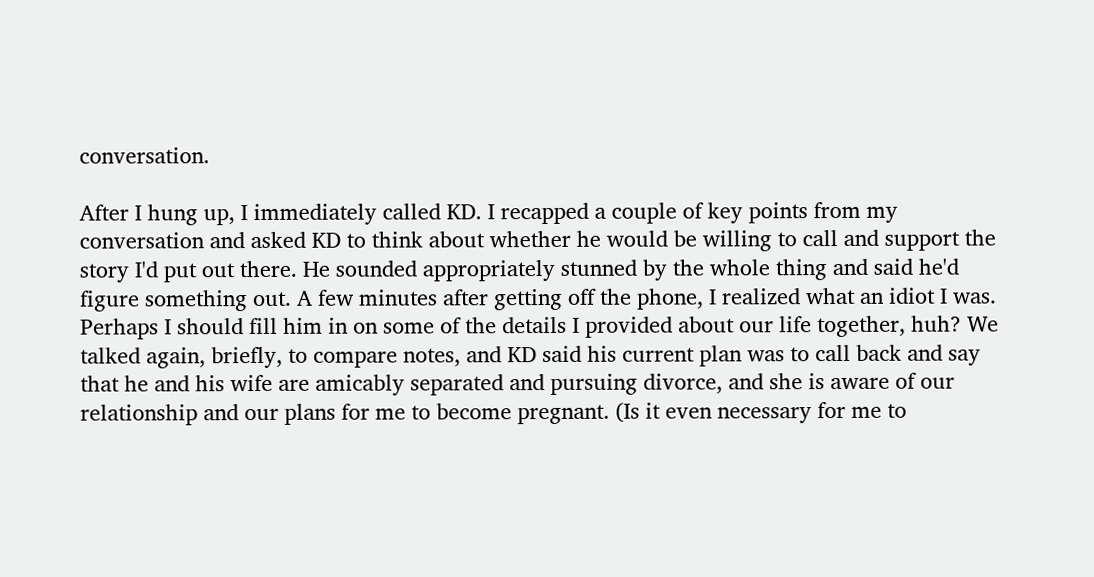conversation.

After I hung up, I immediately called KD. I recapped a couple of key points from my conversation and asked KD to think about whether he would be willing to call and support the story I'd put out there. He sounded appropriately stunned by the whole thing and said he'd figure something out. A few minutes after getting off the phone, I realized what an idiot I was. Perhaps I should fill him in on some of the details I provided about our life together, huh? We talked again, briefly, to compare notes, and KD said his current plan was to call back and say that he and his wife are amicably separated and pursuing divorce, and she is aware of our relationship and our plans for me to become pregnant. (Is it even necessary for me to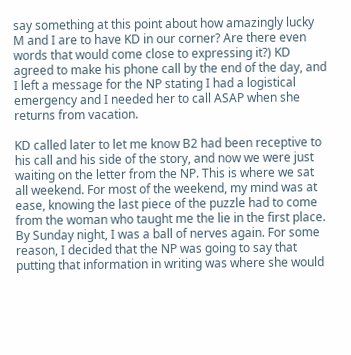say something at this point about how amazingly lucky M and I are to have KD in our corner? Are there even words that would come close to expressing it?) KD agreed to make his phone call by the end of the day, and I left a message for the NP stating I had a logistical emergency and I needed her to call ASAP when she returns from vacation.

KD called later to let me know B2 had been receptive to his call and his side of the story, and now we were just waiting on the letter from the NP. This is where we sat all weekend. For most of the weekend, my mind was at ease, knowing the last piece of the puzzle had to come from the woman who taught me the lie in the first place. By Sunday night, I was a ball of nerves again. For some reason, I decided that the NP was going to say that putting that information in writing was where she would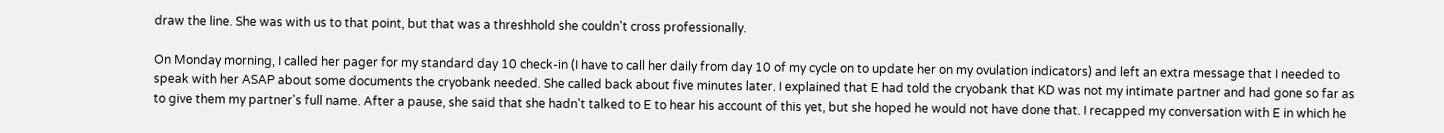draw the line. She was with us to that point, but that was a threshhold she couldn't cross professionally.

On Monday morning, I called her pager for my standard day 10 check-in (I have to call her daily from day 10 of my cycle on to update her on my ovulation indicators) and left an extra message that I needed to speak with her ASAP about some documents the cryobank needed. She called back about five minutes later. I explained that E had told the cryobank that KD was not my intimate partner and had gone so far as to give them my partner's full name. After a pause, she said that she hadn't talked to E to hear his account of this yet, but she hoped he would not have done that. I recapped my conversation with E in which he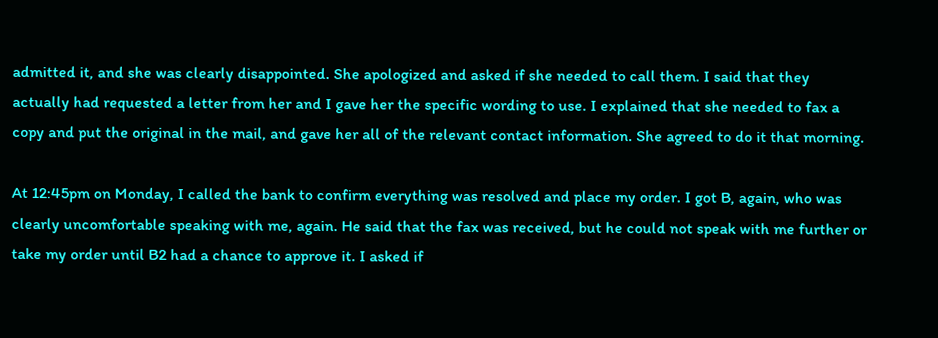admitted it, and she was clearly disappointed. She apologized and asked if she needed to call them. I said that they actually had requested a letter from her and I gave her the specific wording to use. I explained that she needed to fax a copy and put the original in the mail, and gave her all of the relevant contact information. She agreed to do it that morning.

At 12:45pm on Monday, I called the bank to confirm everything was resolved and place my order. I got B, again, who was clearly uncomfortable speaking with me, again. He said that the fax was received, but he could not speak with me further or take my order until B2 had a chance to approve it. I asked if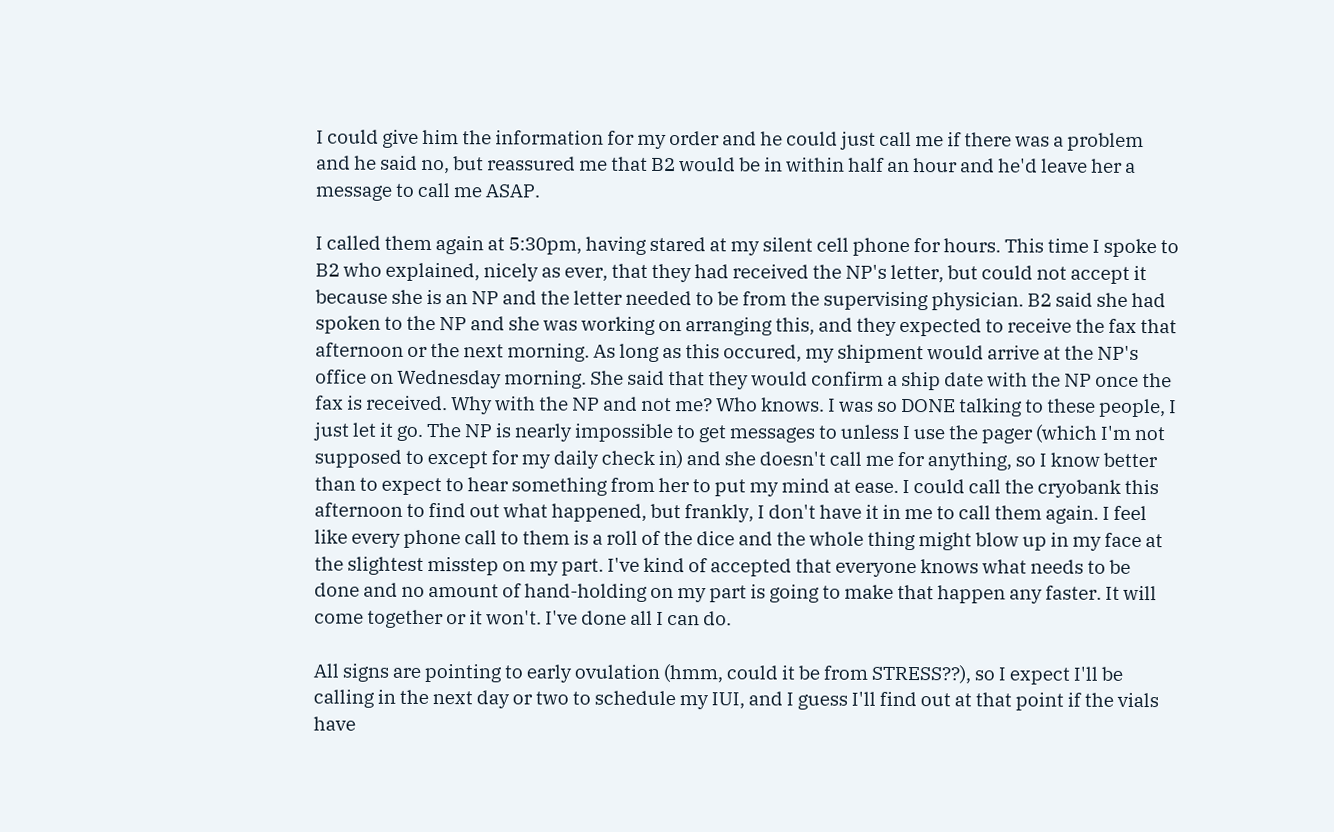I could give him the information for my order and he could just call me if there was a problem and he said no, but reassured me that B2 would be in within half an hour and he'd leave her a message to call me ASAP.

I called them again at 5:30pm, having stared at my silent cell phone for hours. This time I spoke to B2 who explained, nicely as ever, that they had received the NP's letter, but could not accept it because she is an NP and the letter needed to be from the supervising physician. B2 said she had spoken to the NP and she was working on arranging this, and they expected to receive the fax that afternoon or the next morning. As long as this occured, my shipment would arrive at the NP's office on Wednesday morning. She said that they would confirm a ship date with the NP once the fax is received. Why with the NP and not me? Who knows. I was so DONE talking to these people, I just let it go. The NP is nearly impossible to get messages to unless I use the pager (which I'm not supposed to except for my daily check in) and she doesn't call me for anything, so I know better than to expect to hear something from her to put my mind at ease. I could call the cryobank this afternoon to find out what happened, but frankly, I don't have it in me to call them again. I feel like every phone call to them is a roll of the dice and the whole thing might blow up in my face at the slightest misstep on my part. I've kind of accepted that everyone knows what needs to be done and no amount of hand-holding on my part is going to make that happen any faster. It will come together or it won't. I've done all I can do.

All signs are pointing to early ovulation (hmm, could it be from STRESS??), so I expect I'll be calling in the next day or two to schedule my IUI, and I guess I'll find out at that point if the vials have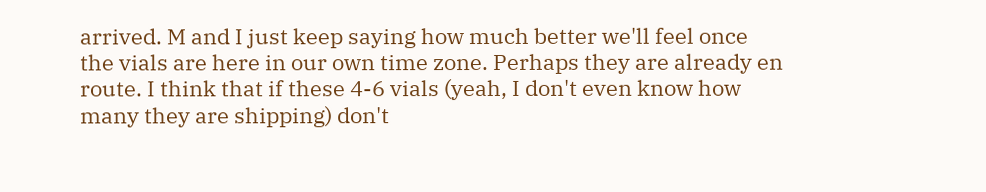arrived. M and I just keep saying how much better we'll feel once the vials are here in our own time zone. Perhaps they are already en route. I think that if these 4-6 vials (yeah, I don't even know how many they are shipping) don't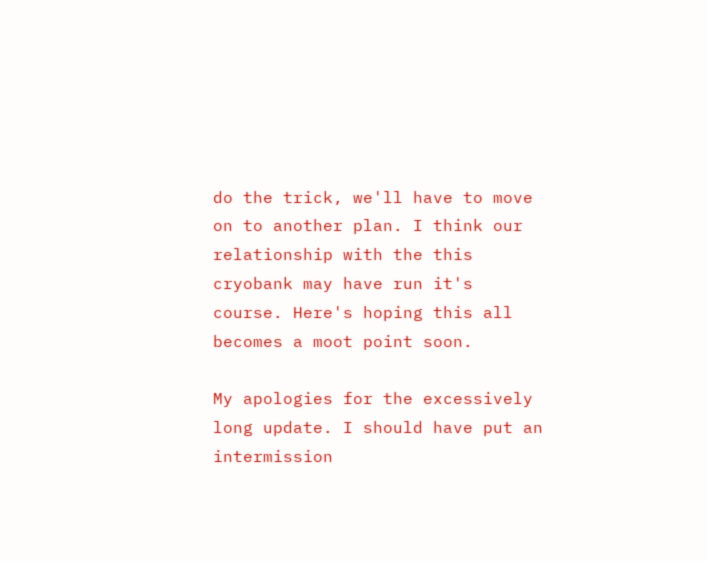do the trick, we'll have to move on to another plan. I think our relationship with the this cryobank may have run it's course. Here's hoping this all becomes a moot point soon.

My apologies for the excessively long update. I should have put an intermission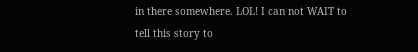in there somewhere. LOL! I can not WAIT to tell this story to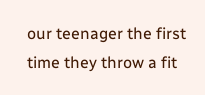our teenager the first time they throw a fit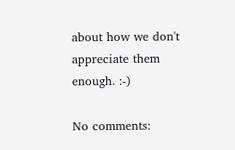about how we don't appreciate them enough. :-)

No comments: